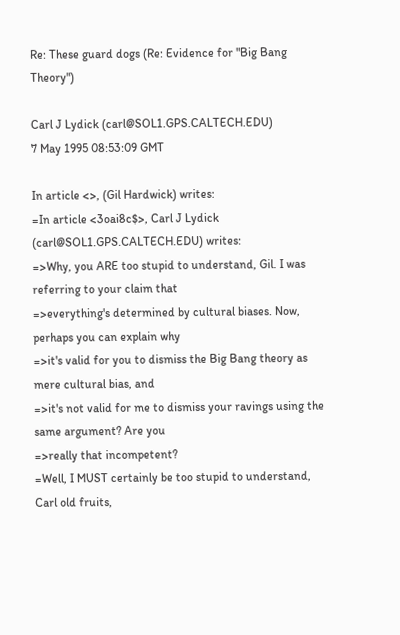Re: These guard dogs (Re: Evidence for "Big Bang Theory")

Carl J Lydick (carl@SOL1.GPS.CALTECH.EDU)
7 May 1995 08:53:09 GMT

In article <>, (Gil Hardwick) writes:
=In article <3oai8c$>, Carl J Lydick (carl@SOL1.GPS.CALTECH.EDU) writes:
=>Why, you ARE too stupid to understand, Gil. I was referring to your claim that
=>everything's determined by cultural biases. Now, perhaps you can explain why
=>it's valid for you to dismiss the Big Bang theory as mere cultural bias, and
=>it's not valid for me to dismiss your ravings using the same argument? Are you
=>really that incompetent?
=Well, I MUST certainly be too stupid to understand, Carl old fruits,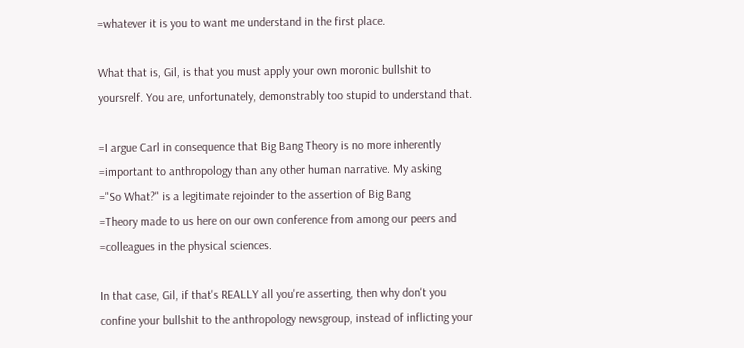=whatever it is you to want me understand in the first place.

What that is, Gil, is that you must apply your own moronic bullshit to
yoursrelf. You are, unfortunately, demonstrably too stupid to understand that.

=I argue Carl in consequence that Big Bang Theory is no more inherently
=important to anthropology than any other human narrative. My asking
="So What?" is a legitimate rejoinder to the assertion of Big Bang
=Theory made to us here on our own conference from among our peers and
=colleagues in the physical sciences.

In that case, Gil, if that's REALLY all you're asserting, then why don't you
confine your bullshit to the anthropology newsgroup, instead of inflicting your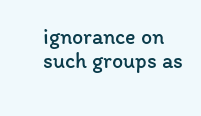ignorance on such groups as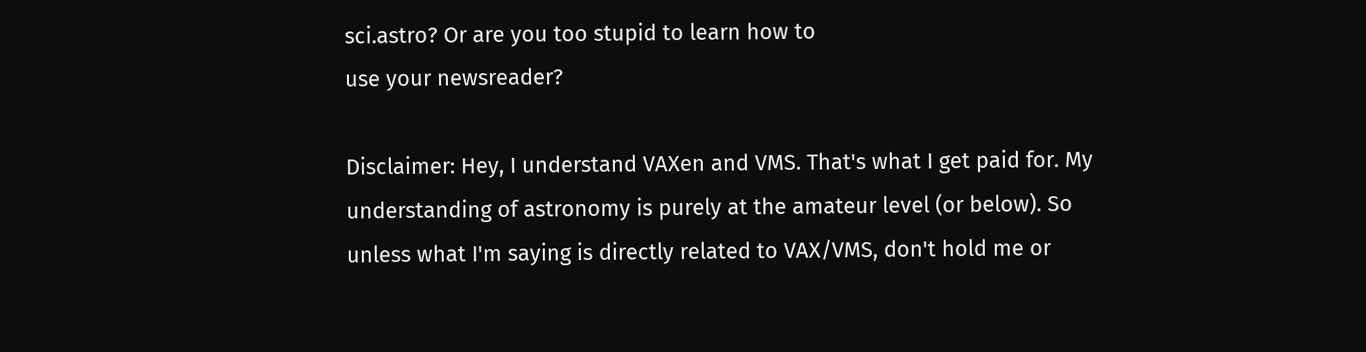sci.astro? Or are you too stupid to learn how to
use your newsreader?

Disclaimer: Hey, I understand VAXen and VMS. That's what I get paid for. My
understanding of astronomy is purely at the amateur level (or below). So
unless what I'm saying is directly related to VAX/VMS, don't hold me or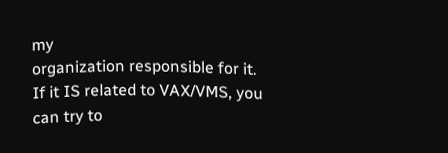my
organization responsible for it. If it IS related to VAX/VMS, you can try to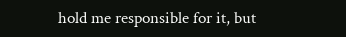hold me responsible for it, but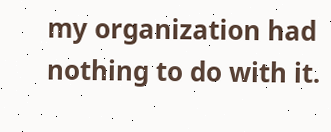my organization had nothing to do with it.